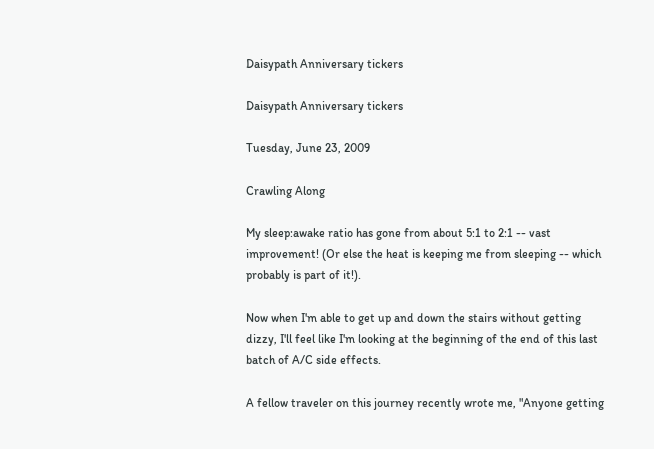Daisypath Anniversary tickers

Daisypath Anniversary tickers

Tuesday, June 23, 2009

Crawling Along

My sleep:awake ratio has gone from about 5:1 to 2:1 -- vast improvement! (Or else the heat is keeping me from sleeping -- which probably is part of it!).

Now when I'm able to get up and down the stairs without getting dizzy, I'll feel like I'm looking at the beginning of the end of this last batch of A/C side effects.

A fellow traveler on this journey recently wrote me, "Anyone getting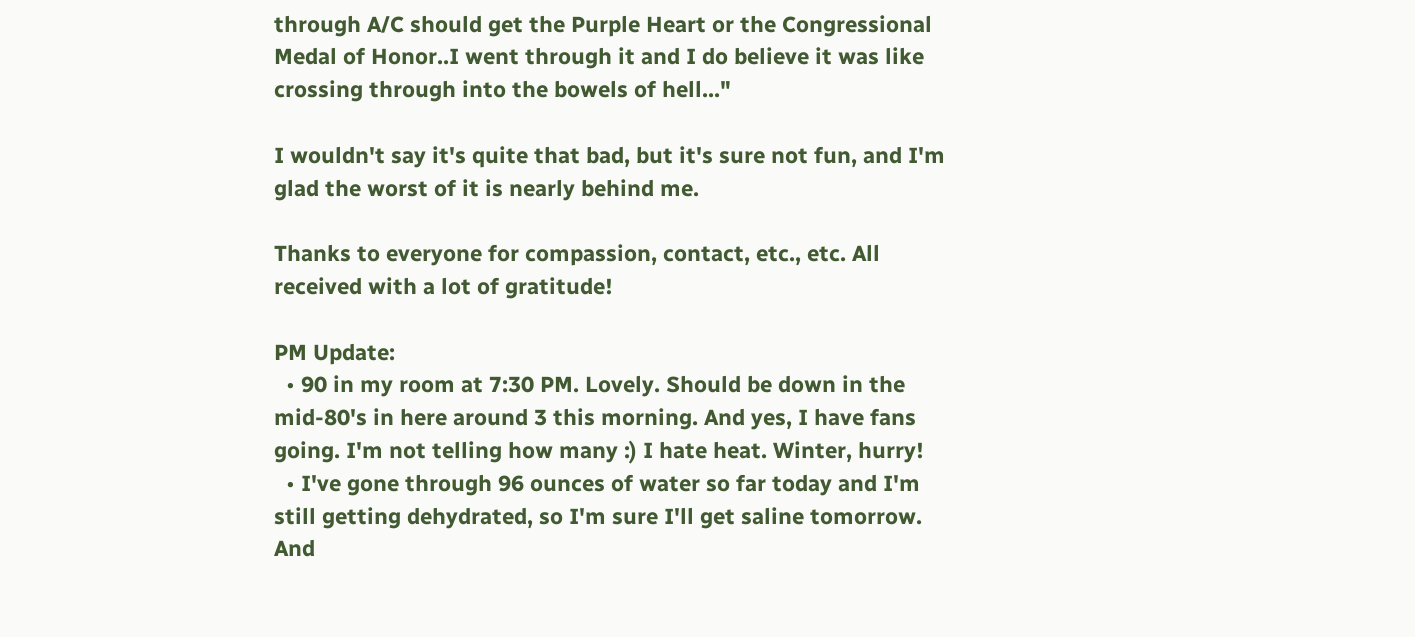through A/C should get the Purple Heart or the Congressional Medal of Honor..I went through it and I do believe it was like crossing through into the bowels of hell..."

I wouldn't say it's quite that bad, but it's sure not fun, and I'm glad the worst of it is nearly behind me.

Thanks to everyone for compassion, contact, etc., etc. All received with a lot of gratitude!

PM Update:
  • 90 in my room at 7:30 PM. Lovely. Should be down in the mid-80's in here around 3 this morning. And yes, I have fans going. I'm not telling how many :) I hate heat. Winter, hurry!
  • I've gone through 96 ounces of water so far today and I'm still getting dehydrated, so I'm sure I'll get saline tomorrow. And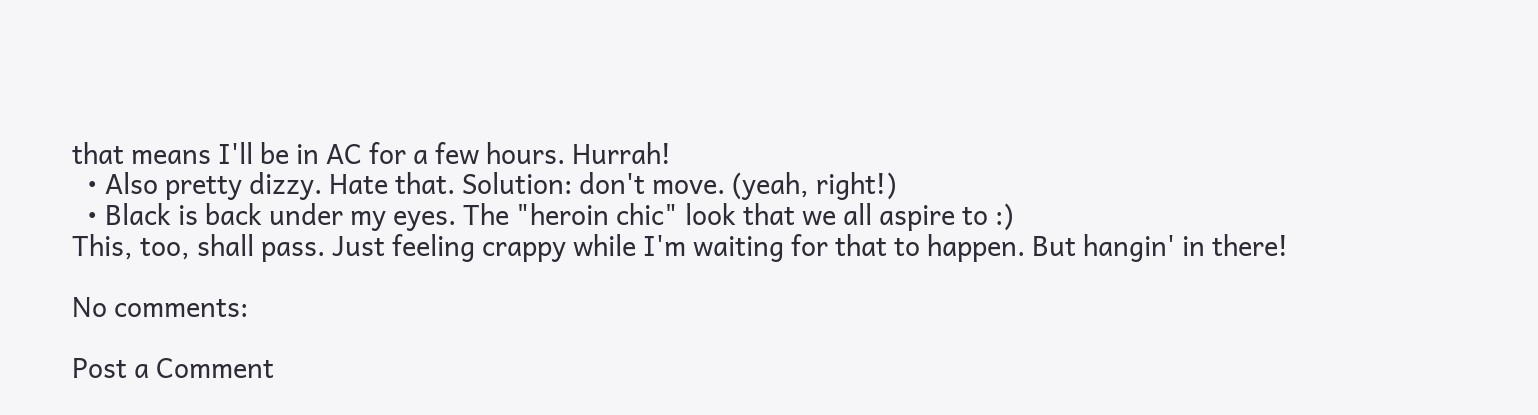that means I'll be in AC for a few hours. Hurrah!
  • Also pretty dizzy. Hate that. Solution: don't move. (yeah, right!)
  • Black is back under my eyes. The "heroin chic" look that we all aspire to :)
This, too, shall pass. Just feeling crappy while I'm waiting for that to happen. But hangin' in there!

No comments:

Post a Comment